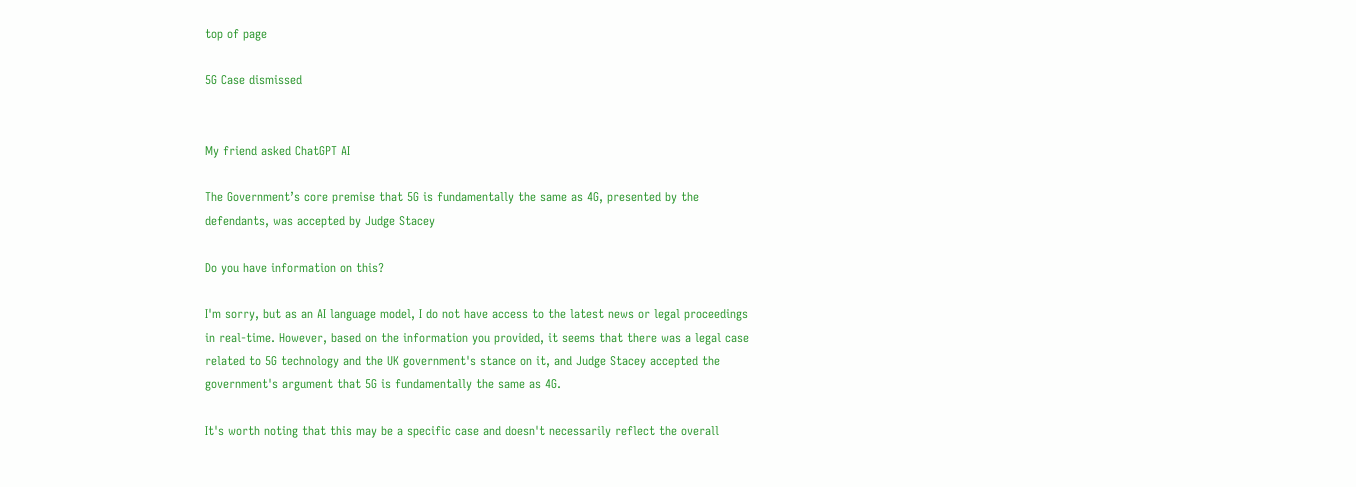top of page

5G Case dismissed


My friend asked ChatGPT AI

The Government’s core premise that 5G is fundamentally the same as 4G, presented by the defendants, was accepted by Judge Stacey

Do you have information on this?

I'm sorry, but as an AI language model, I do not have access to the latest news or legal proceedings in real-time. However, based on the information you provided, it seems that there was a legal case related to 5G technology and the UK government's stance on it, and Judge Stacey accepted the government's argument that 5G is fundamentally the same as 4G.

It's worth noting that this may be a specific case and doesn't necessarily reflect the overall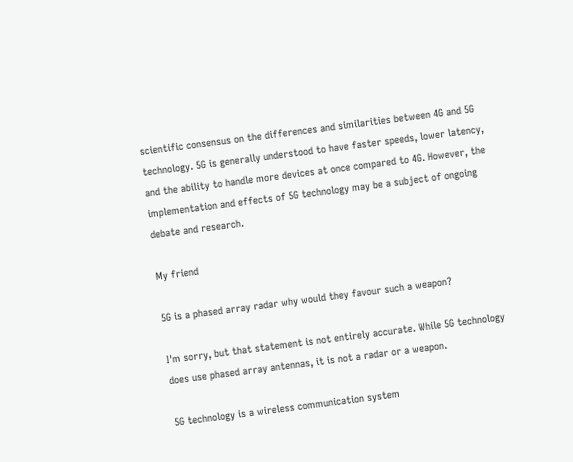scientific consensus on the differences and similarities between 4G and 5G technology. 5G is generally understood to have faster speeds, lower latency, and the ability to handle more devices at once compared to 4G. However, the implementation and effects of 5G technology may be a subject of ongoing debate and research.

My friend

5G is a phased array radar why would they favour such a weapon?

I'm sorry, but that statement is not entirely accurate. While 5G technology does use phased array antennas, it is not a radar or a weapon.

5G technology is a wireless communication system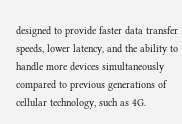designed to provide faster data transfer speeds, lower latency, and the ability to handle more devices simultaneously compared to previous generations of cellular technology, such as 4G.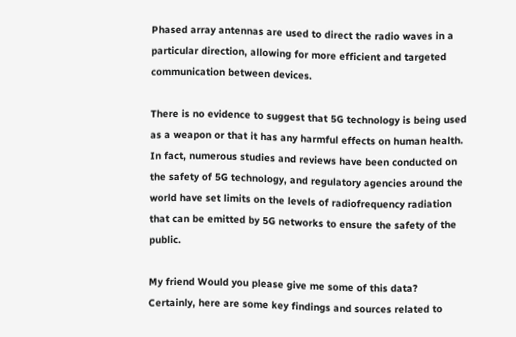Phased array antennas are used to direct the radio waves in a particular direction, allowing for more efficient and targeted communication between devices.

There is no evidence to suggest that 5G technology is being used as a weapon or that it has any harmful effects on human health. In fact, numerous studies and reviews have been conducted on the safety of 5G technology, and regulatory agencies around the world have set limits on the levels of radiofrequency radiation that can be emitted by 5G networks to ensure the safety of the public.

My friend Would you please give me some of this data? Certainly, here are some key findings and sources related to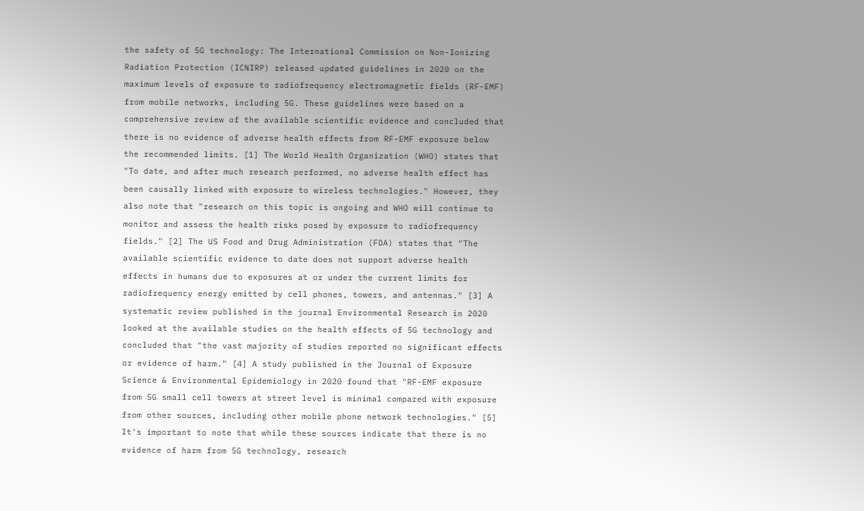the safety of 5G technology: The International Commission on Non-Ionizing Radiation Protection (ICNIRP) released updated guidelines in 2020 on the maximum levels of exposure to radiofrequency electromagnetic fields (RF-EMF) from mobile networks, including 5G. These guidelines were based on a comprehensive review of the available scientific evidence and concluded that there is no evidence of adverse health effects from RF-EMF exposure below the recommended limits. [1] The World Health Organization (WHO) states that "To date, and after much research performed, no adverse health effect has been causally linked with exposure to wireless technologies." However, they also note that "research on this topic is ongoing and WHO will continue to monitor and assess the health risks posed by exposure to radiofrequency fields." [2] The US Food and Drug Administration (FDA) states that "The available scientific evidence to date does not support adverse health effects in humans due to exposures at or under the current limits for radiofrequency energy emitted by cell phones, towers, and antennas." [3] A systematic review published in the journal Environmental Research in 2020 looked at the available studies on the health effects of 5G technology and concluded that "the vast majority of studies reported no significant effects or evidence of harm." [4] A study published in the Journal of Exposure Science & Environmental Epidemiology in 2020 found that "RF-EMF exposure from 5G small cell towers at street level is minimal compared with exposure from other sources, including other mobile phone network technologies." [5] It's important to note that while these sources indicate that there is no evidence of harm from 5G technology, research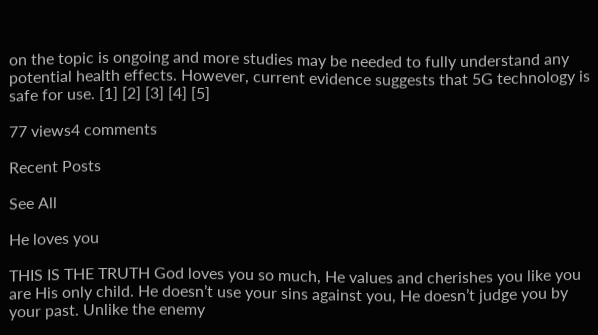on the topic is ongoing and more studies may be needed to fully understand any potential health effects. However, current evidence suggests that 5G technology is safe for use. [1] [2] [3] [4] [5]

77 views4 comments

Recent Posts

See All

He loves you

THIS IS THE TRUTH God loves you so much, He values and cherishes you like you are His only child. He doesn’t use your sins against you, He doesn’t judge you by your past. Unlike the enemy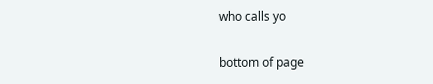who calls yo

bottom of page